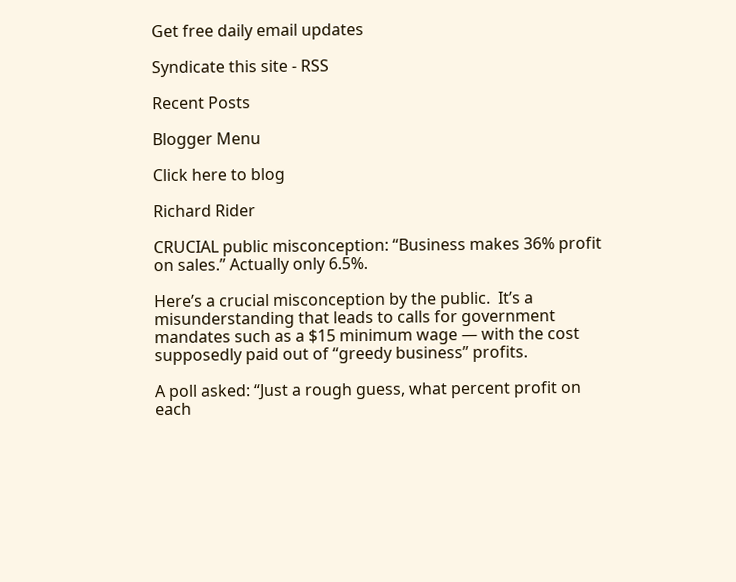Get free daily email updates

Syndicate this site - RSS

Recent Posts

Blogger Menu

Click here to blog

Richard Rider

CRUCIAL public misconception: “Business makes 36% profit on sales.” Actually only 6.5%.

Here’s a crucial misconception by the public.  It’s a misunderstanding that leads to calls for government mandates such as a $15 minimum wage — with the cost supposedly paid out of “greedy business” profits.

A poll asked: “Just a rough guess, what percent profit on each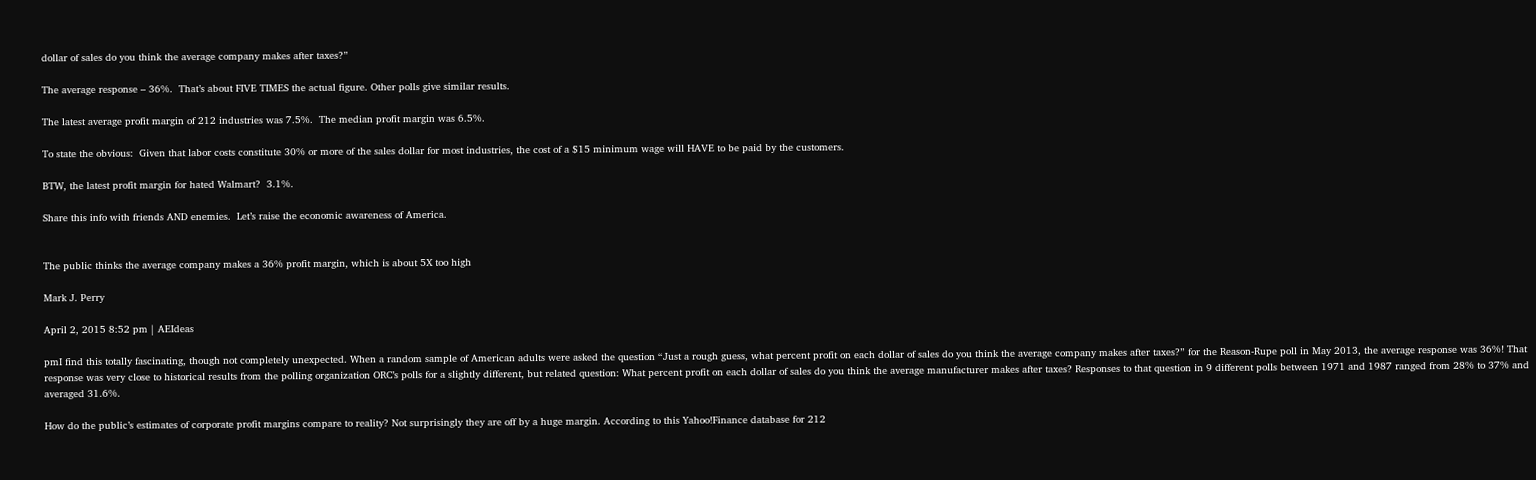dollar of sales do you think the average company makes after taxes?”

The average response – 36%.  That’s about FIVE TIMES the actual figure. Other polls give similar results.

The latest average profit margin of 212 industries was 7.5%.  The median profit margin was 6.5%.

To state the obvious:  Given that labor costs constitute 30% or more of the sales dollar for most industries, the cost of a $15 minimum wage will HAVE to be paid by the customers.

BTW, the latest profit margin for hated Walmart?  3.1%.

Share this info with friends AND enemies.  Let’s raise the economic awareness of America.


The public thinks the average company makes a 36% profit margin, which is about 5X too high

Mark J. Perry

April 2, 2015 8:52 pm | AEIdeas

pmI find this totally fascinating, though not completely unexpected. When a random sample of American adults were asked the question “Just a rough guess, what percent profit on each dollar of sales do you think the average company makes after taxes?” for the Reason-Rupe poll in May 2013, the average response was 36%! That response was very close to historical results from the polling organization ORC’s polls for a slightly different, but related question: What percent profit on each dollar of sales do you think the average manufacturer makes after taxes? Responses to that question in 9 different polls between 1971 and 1987 ranged from 28% to 37% and averaged 31.6%.

How do the public’s estimates of corporate profit margins compare to reality? Not surprisingly they are off by a huge margin. According to this Yahoo!Finance database for 212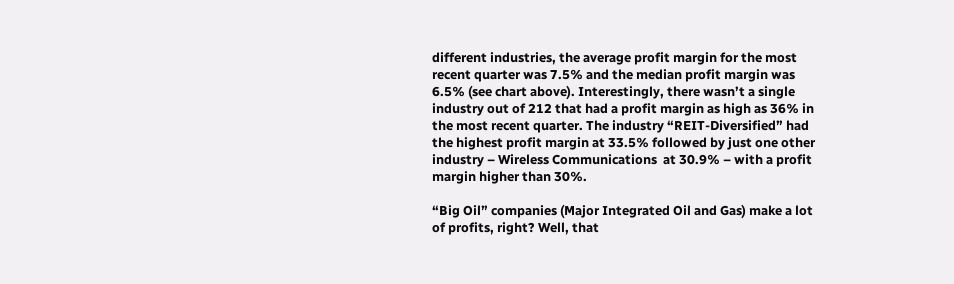different industries, the average profit margin for the most recent quarter was 7.5% and the median profit margin was 6.5% (see chart above). Interestingly, there wasn’t a single industry out of 212 that had a profit margin as high as 36% in the most recent quarter. The industry “REIT-Diversified” had the highest profit margin at 33.5% followed by just one other industry – Wireless Communications  at 30.9% – with a profit margin higher than 30%.

“Big Oil” companies (Major Integrated Oil and Gas) make a lot of profits, right? Well, that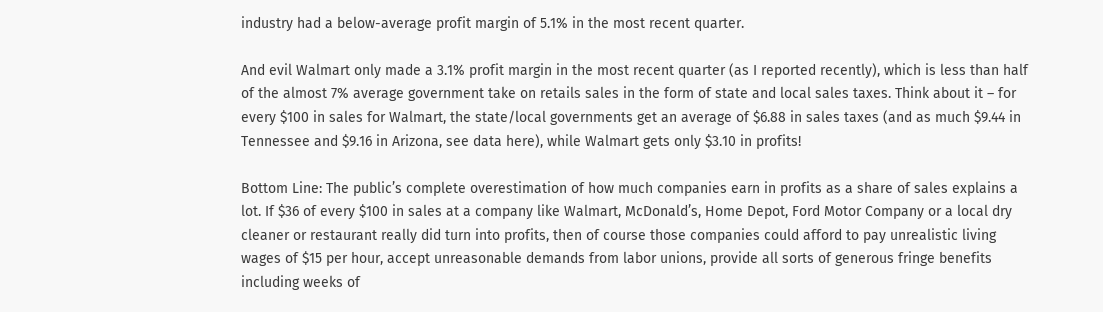industry had a below-average profit margin of 5.1% in the most recent quarter.

And evil Walmart only made a 3.1% profit margin in the most recent quarter (as I reported recently), which is less than half of the almost 7% average government take on retails sales in the form of state and local sales taxes. Think about it – for every $100 in sales for Walmart, the state/local governments get an average of $6.88 in sales taxes (and as much $9.44 in Tennessee and $9.16 in Arizona, see data here), while Walmart gets only $3.10 in profits!

Bottom Line: The public’s complete overestimation of how much companies earn in profits as a share of sales explains a lot. If $36 of every $100 in sales at a company like Walmart, McDonald’s, Home Depot, Ford Motor Company or a local dry cleaner or restaurant really did turn into profits, then of course those companies could afford to pay unrealistic living wages of $15 per hour, accept unreasonable demands from labor unions, provide all sorts of generous fringe benefits including weeks of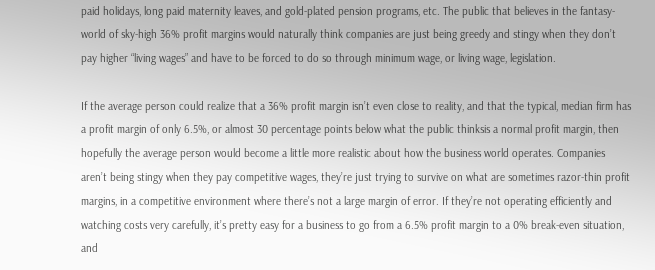paid holidays, long paid maternity leaves, and gold-plated pension programs, etc. The public that believes in the fantasy-world of sky-high 36% profit margins would naturally think companies are just being greedy and stingy when they don’t pay higher “living wages” and have to be forced to do so through minimum wage, or living wage, legislation.

If the average person could realize that a 36% profit margin isn’t even close to reality, and that the typical, median firm has a profit margin of only 6.5%, or almost 30 percentage points below what the public thinksis a normal profit margin, then hopefully the average person would become a little more realistic about how the business world operates. Companies aren’t being stingy when they pay competitive wages, they’re just trying to survive on what are sometimes razor-thin profit margins, in a competitive environment where there’s not a large margin of error. If they’re not operating efficiently and watching costs very carefully, it’s pretty easy for a business to go from a 6.5% profit margin to a 0% break-even situation, and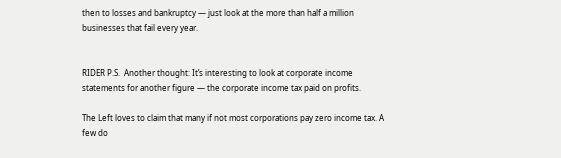then to losses and bankruptcy — just look at the more than half a million businesses that fail every year.


RIDER P.S.  Another thought: It’s interesting to look at corporate income statements for another figure — the corporate income tax paid on profits.

The Left loves to claim that many if not most corporations pay zero income tax. A few do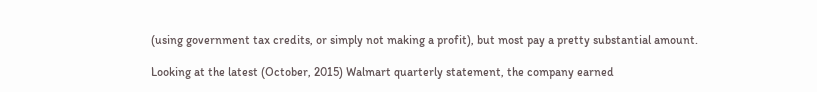(using government tax credits, or simply not making a profit), but most pay a pretty substantial amount.

Looking at the latest (October, 2015) Walmart quarterly statement, the company earned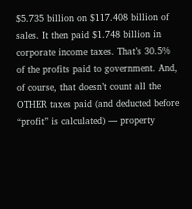$5.735 billion on $117.408 billion of sales. It then paid $1.748 billion in corporate income taxes. That’s 30.5% of the profits paid to government. And, of course, that doesn’t count all the OTHER taxes paid (and deducted before “profit” is calculated) — property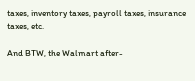taxes, inventory taxes, payroll taxes, insurance taxes, etc.

And BTW, the Walmart after-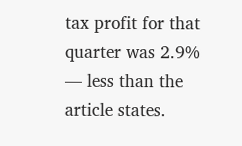tax profit for that quarter was 2.9% — less than the article states.